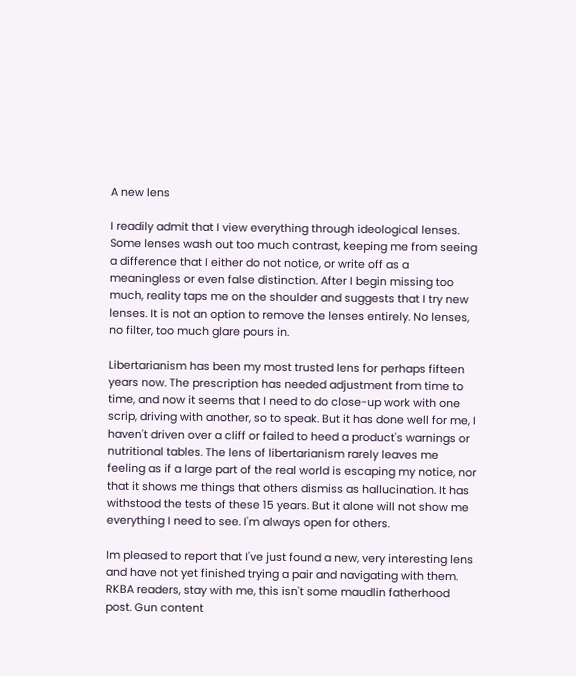A new lens

I readily admit that I view everything through ideological lenses. Some lenses wash out too much contrast, keeping me from seeing a difference that I either do not notice, or write off as a meaningless or even false distinction. After I begin missing too much, reality taps me on the shoulder and suggests that I try new lenses. It is not an option to remove the lenses entirely. No lenses, no filter, too much glare pours in.

Libertarianism has been my most trusted lens for perhaps fifteen years now. The prescription has needed adjustment from time to time, and now it seems that I need to do close-up work with one scrip, driving with another, so to speak. But it has done well for me, I haven't driven over a cliff or failed to heed a product's warnings or nutritional tables. The lens of libertarianism rarely leaves me feeling as if a large part of the real world is escaping my notice, nor that it shows me things that others dismiss as hallucination. It has withstood the tests of these 15 years. But it alone will not show me everything I need to see. I'm always open for others.

Im pleased to report that I've just found a new, very interesting lens and have not yet finished trying a pair and navigating with them. RKBA readers, stay with me, this isn't some maudlin fatherhood post. Gun content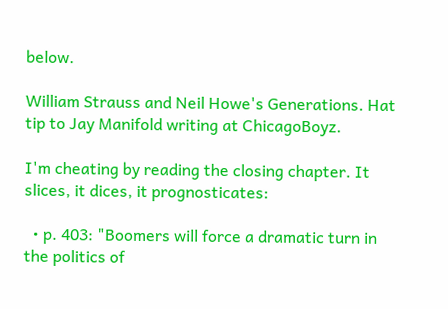below.

William Strauss and Neil Howe's Generations. Hat tip to Jay Manifold writing at ChicagoBoyz.

I'm cheating by reading the closing chapter. It slices, it dices, it prognosticates:

  • p. 403: "Boomers will force a dramatic turn in the politics of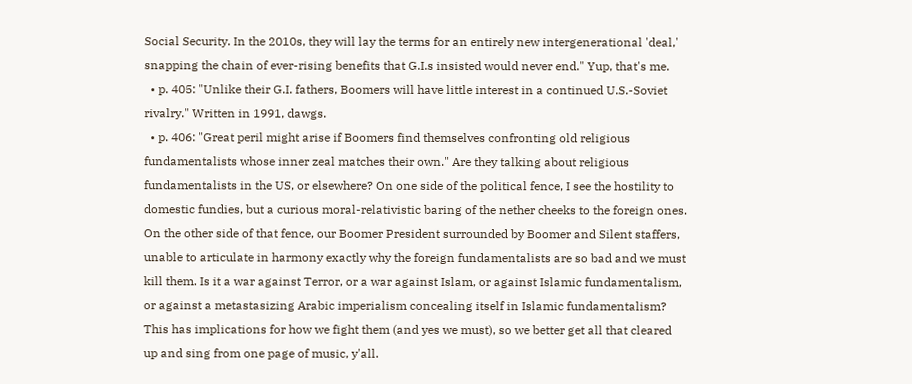Social Security. In the 2010s, they will lay the terms for an entirely new intergenerational 'deal,' snapping the chain of ever-rising benefits that G.I.s insisted would never end." Yup, that's me.
  • p. 405: "Unlike their G.I. fathers, Boomers will have little interest in a continued U.S.-Soviet rivalry." Written in 1991, dawgs.
  • p. 406: "Great peril might arise if Boomers find themselves confronting old religious fundamentalists whose inner zeal matches their own." Are they talking about religious fundamentalists in the US, or elsewhere? On one side of the political fence, I see the hostility to domestic fundies, but a curious moral-relativistic baring of the nether cheeks to the foreign ones. On the other side of that fence, our Boomer President surrounded by Boomer and Silent staffers, unable to articulate in harmony exactly why the foreign fundamentalists are so bad and we must kill them. Is it a war against Terror, or a war against Islam, or against Islamic fundamentalism, or against a metastasizing Arabic imperialism concealing itself in Islamic fundamentalism? This has implications for how we fight them (and yes we must), so we better get all that cleared up and sing from one page of music, y'all.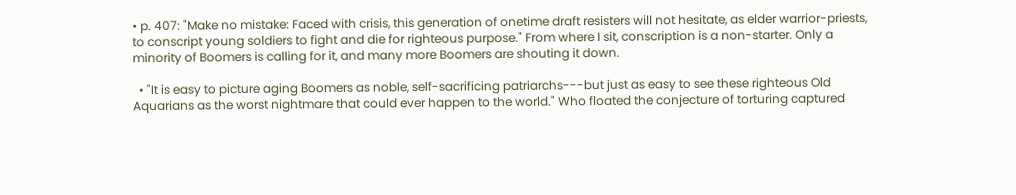• p. 407: "Make no mistake: Faced with crisis, this generation of onetime draft resisters will not hesitate, as elder warrior-priests, to conscript young soldiers to fight and die for righteous purpose." From where I sit, conscription is a non-starter. Only a minority of Boomers is calling for it, and many more Boomers are shouting it down.

  • "It is easy to picture aging Boomers as noble, self-sacrificing patriarchs---but just as easy to see these righteous Old Aquarians as the worst nightmare that could ever happen to the world." Who floated the conjecture of torturing captured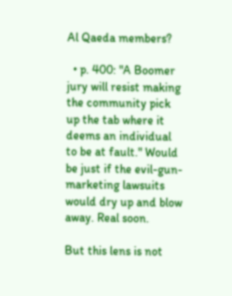Al Qaeda members?

  • p. 400: "A Boomer jury will resist making the community pick up the tab where it deems an individual to be at fault." Would be just if the evil-gun-marketing lawsuits would dry up and blow away. Real soon.

But this lens is not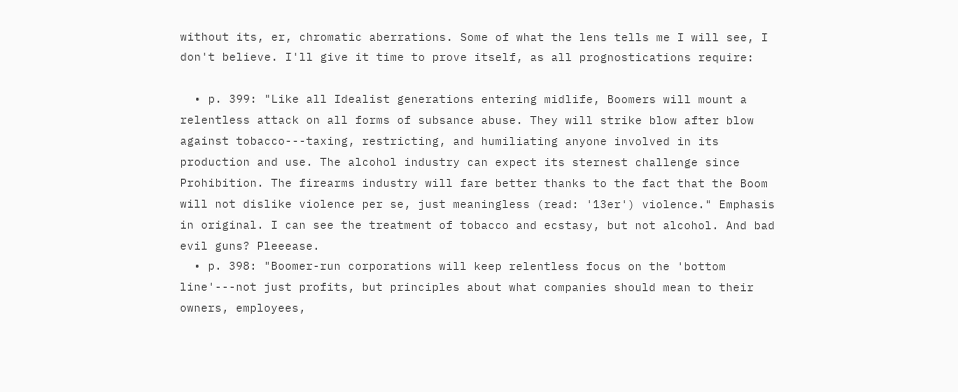without its, er, chromatic aberrations. Some of what the lens tells me I will see, I don't believe. I'll give it time to prove itself, as all prognostications require:

  • p. 399: "Like all Idealist generations entering midlife, Boomers will mount a relentless attack on all forms of subsance abuse. They will strike blow after blow against tobacco---taxing, restricting, and humiliating anyone involved in its production and use. The alcohol industry can expect its sternest challenge since Prohibition. The firearms industry will fare better thanks to the fact that the Boom will not dislike violence per se, just meaningless (read: '13er') violence." Emphasis in original. I can see the treatment of tobacco and ecstasy, but not alcohol. And bad evil guns? Pleeease.
  • p. 398: "Boomer-run corporations will keep relentless focus on the 'bottom line'---not just profits, but principles about what companies should mean to their owners, employees,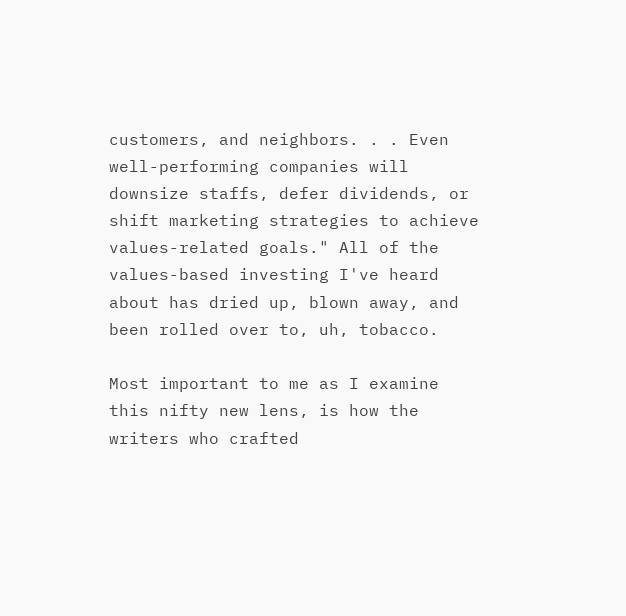customers, and neighbors. . . Even well-performing companies will downsize staffs, defer dividends, or shift marketing strategies to achieve values-related goals." All of the values-based investing I've heard about has dried up, blown away, and been rolled over to, uh, tobacco.

Most important to me as I examine this nifty new lens, is how the writers who crafted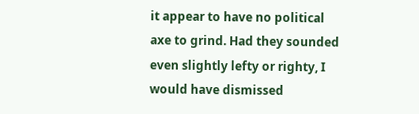it appear to have no political axe to grind. Had they sounded even slightly lefty or righty, I would have dismissed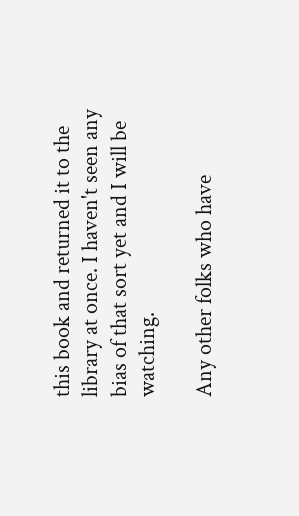this book and returned it to the library at once. I haven't seen any bias of that sort yet and I will be watching.

Any other folks who have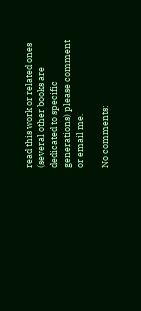read this work or related ones (several other books are dedicated to specific generations) please comment or email me.

No comments: